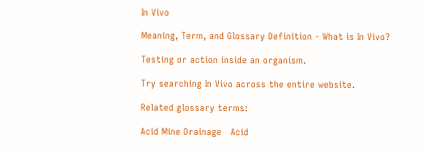In Vivo

Meaning, Term, and Glossary Definition - What is In Vivo?

Testing or action inside an organism.

Try searching In Vivo across the entire website.

Related glossary terms:

Acid Mine Drainage   Acid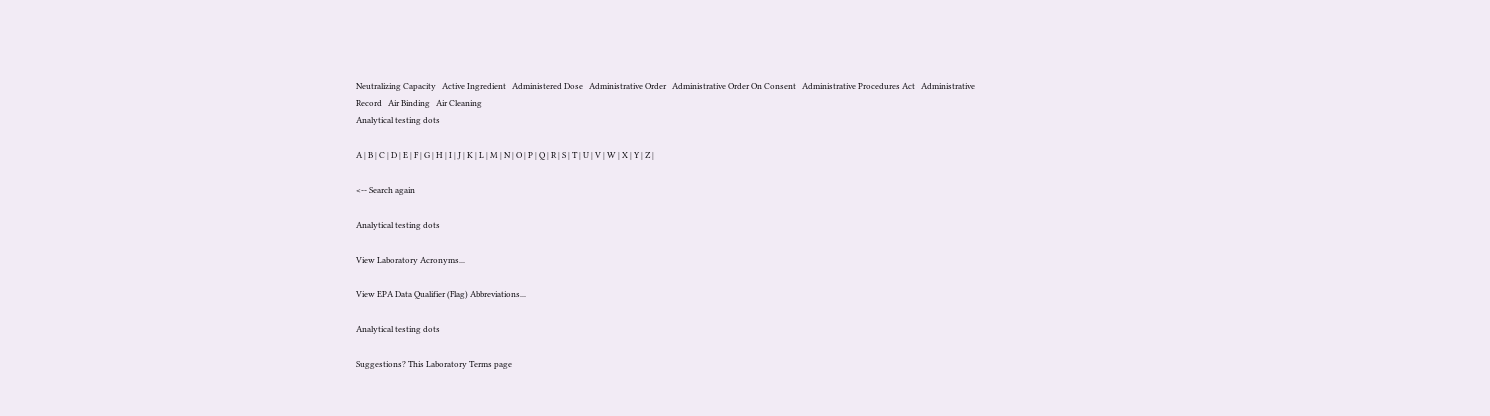Neutralizing Capacity   Active Ingredient   Administered Dose   Administrative Order   Administrative Order On Consent   Administrative Procedures Act   Administrative Record   Air Binding   Air Cleaning
Analytical testing dots

A | B | C | D | E | F | G | H | I | J | K | L | M | N | O | P | Q | R | S | T | U | V | W | X | Y | Z |

<-- Search again

Analytical testing dots

View Laboratory Acronyms...

View EPA Data Qualifier (Flag) Abbreviations...

Analytical testing dots

Suggestions? This Laboratory Terms page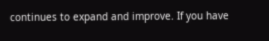continues to expand and improve. If you have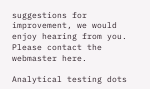suggestions for improvement, we would enjoy hearing from you. Please contact the webmaster here.

Analytical testing dots